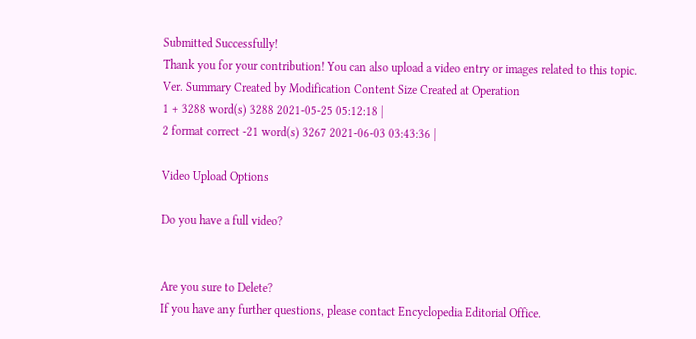Submitted Successfully!
Thank you for your contribution! You can also upload a video entry or images related to this topic.
Ver. Summary Created by Modification Content Size Created at Operation
1 + 3288 word(s) 3288 2021-05-25 05:12:18 |
2 format correct -21 word(s) 3267 2021-06-03 03:43:36 |

Video Upload Options

Do you have a full video?


Are you sure to Delete?
If you have any further questions, please contact Encyclopedia Editorial Office.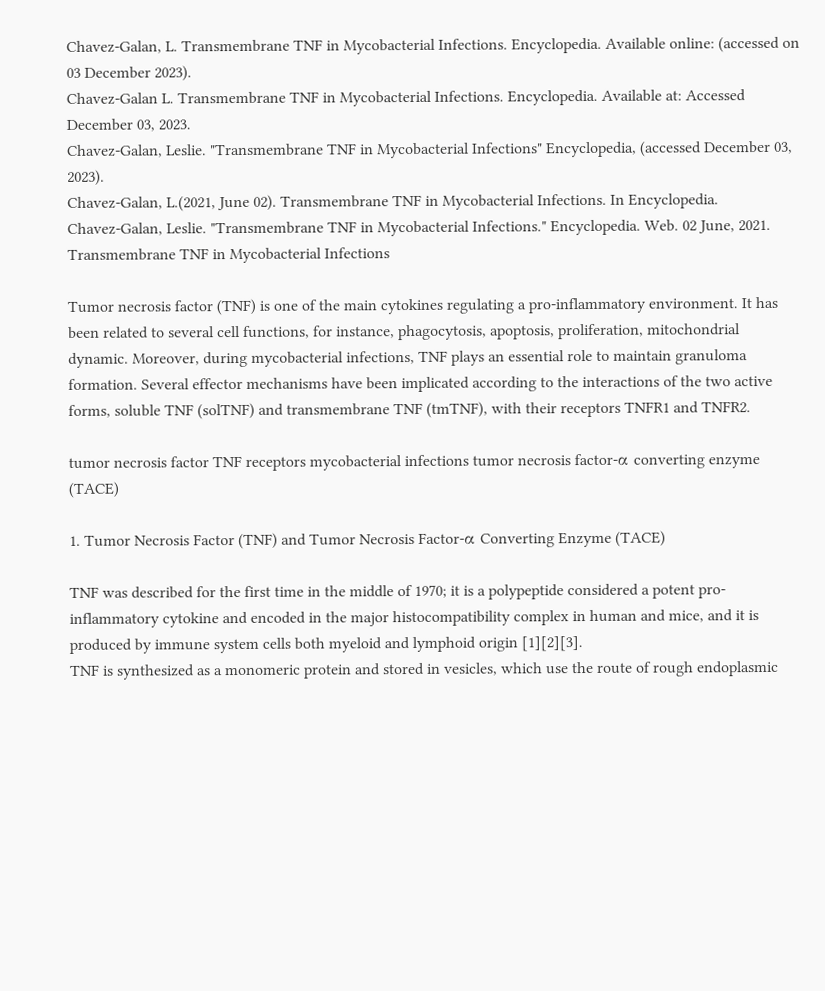Chavez-Galan, L. Transmembrane TNF in Mycobacterial Infections. Encyclopedia. Available online: (accessed on 03 December 2023).
Chavez-Galan L. Transmembrane TNF in Mycobacterial Infections. Encyclopedia. Available at: Accessed December 03, 2023.
Chavez-Galan, Leslie. "Transmembrane TNF in Mycobacterial Infections" Encyclopedia, (accessed December 03, 2023).
Chavez-Galan, L.(2021, June 02). Transmembrane TNF in Mycobacterial Infections. In Encyclopedia.
Chavez-Galan, Leslie. "Transmembrane TNF in Mycobacterial Infections." Encyclopedia. Web. 02 June, 2021.
Transmembrane TNF in Mycobacterial Infections

Tumor necrosis factor (TNF) is one of the main cytokines regulating a pro-inflammatory environment. It has been related to several cell functions, for instance, phagocytosis, apoptosis, proliferation, mitochondrial dynamic. Moreover, during mycobacterial infections, TNF plays an essential role to maintain granuloma formation. Several effector mechanisms have been implicated according to the interactions of the two active forms, soluble TNF (solTNF) and transmembrane TNF (tmTNF), with their receptors TNFR1 and TNFR2.

tumor necrosis factor TNF receptors mycobacterial infections tumor necrosis factor-α converting enzyme (TACE)

1. Tumor Necrosis Factor (TNF) and Tumor Necrosis Factor-α Converting Enzyme (TACE)

TNF was described for the first time in the middle of 1970; it is a polypeptide considered a potent pro-inflammatory cytokine and encoded in the major histocompatibility complex in human and mice, and it is produced by immune system cells both myeloid and lymphoid origin [1][2][3].
TNF is synthesized as a monomeric protein and stored in vesicles, which use the route of rough endoplasmic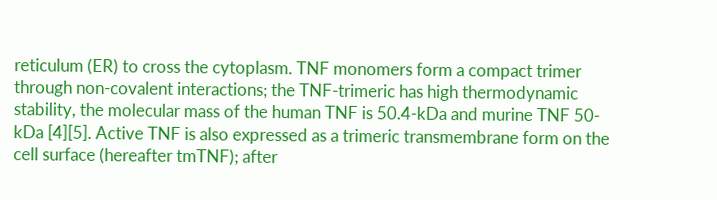reticulum (ER) to cross the cytoplasm. TNF monomers form a compact trimer through non-covalent interactions; the TNF-trimeric has high thermodynamic stability, the molecular mass of the human TNF is 50.4-kDa and murine TNF 50-kDa [4][5]. Active TNF is also expressed as a trimeric transmembrane form on the cell surface (hereafter tmTNF); after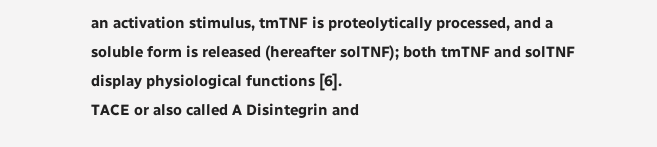an activation stimulus, tmTNF is proteolytically processed, and a soluble form is released (hereafter solTNF); both tmTNF and solTNF display physiological functions [6].
TACE or also called A Disintegrin and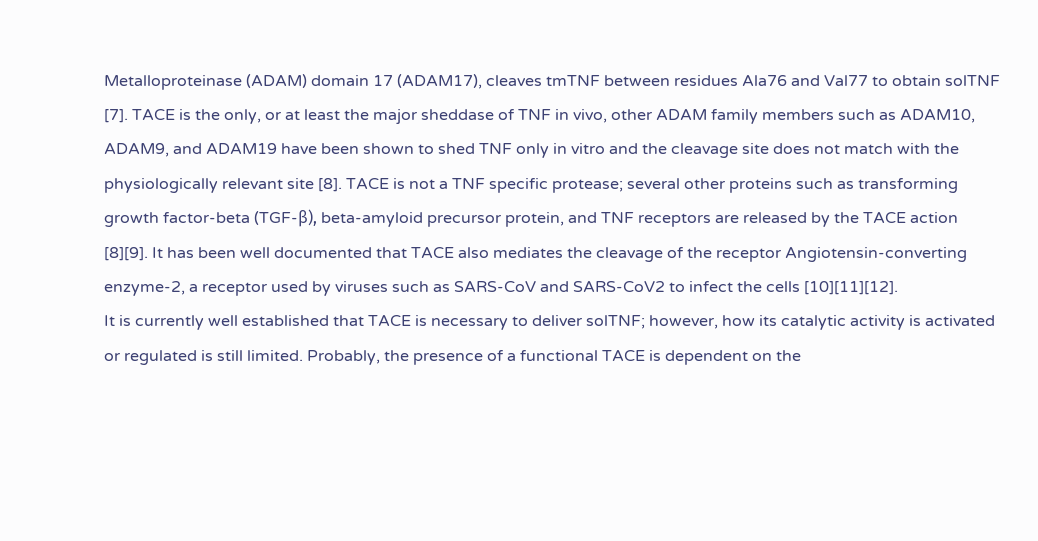Metalloproteinase (ADAM) domain 17 (ADAM17), cleaves tmTNF between residues Ala76 and Val77 to obtain solTNF [7]. TACE is the only, or at least the major sheddase of TNF in vivo, other ADAM family members such as ADAM10, ADAM9, and ADAM19 have been shown to shed TNF only in vitro and the cleavage site does not match with the physiologically relevant site [8]. TACE is not a TNF specific protease; several other proteins such as transforming growth factor-beta (TGF-β), beta-amyloid precursor protein, and TNF receptors are released by the TACE action [8][9]. It has been well documented that TACE also mediates the cleavage of the receptor Angiotensin-converting enzyme-2, a receptor used by viruses such as SARS-CoV and SARS-CoV2 to infect the cells [10][11][12].
It is currently well established that TACE is necessary to deliver solTNF; however, how its catalytic activity is activated or regulated is still limited. Probably, the presence of a functional TACE is dependent on the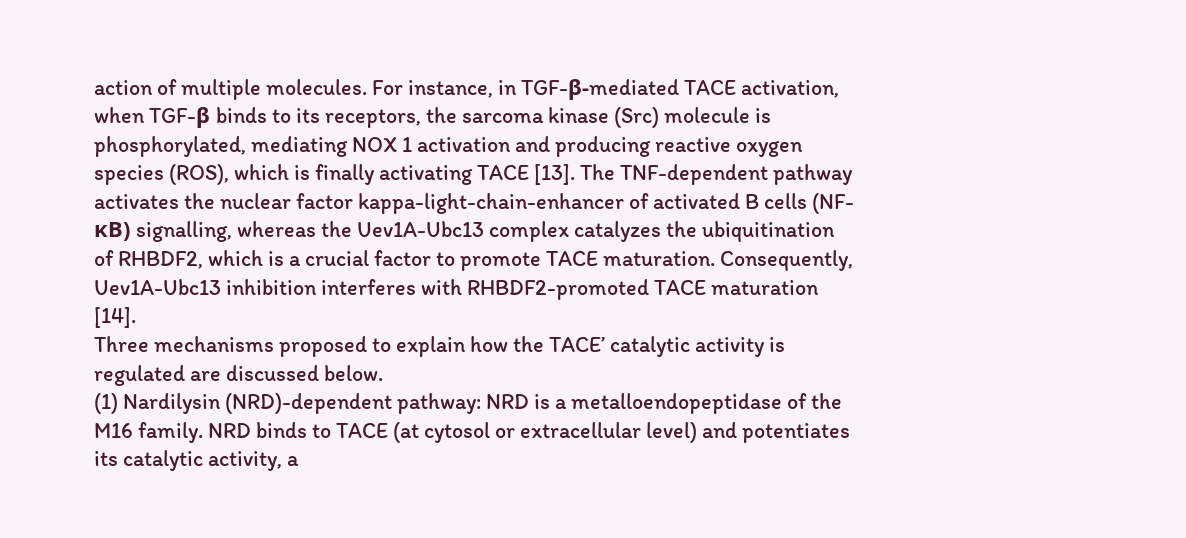action of multiple molecules. For instance, in TGF-β-mediated TACE activation, when TGF-β binds to its receptors, the sarcoma kinase (Src) molecule is phosphorylated, mediating NOX 1 activation and producing reactive oxygen species (ROS), which is finally activating TACE [13]. The TNF-dependent pathway activates the nuclear factor kappa-light-chain-enhancer of activated B cells (NF-κB) signalling, whereas the Uev1A-Ubc13 complex catalyzes the ubiquitination of RHBDF2, which is a crucial factor to promote TACE maturation. Consequently, Uev1A-Ubc13 inhibition interferes with RHBDF2-promoted TACE maturation [14].
Three mechanisms proposed to explain how the TACE’ catalytic activity is regulated are discussed below.
(1) Nardilysin (NRD)-dependent pathway: NRD is a metalloendopeptidase of the M16 family. NRD binds to TACE (at cytosol or extracellular level) and potentiates its catalytic activity, a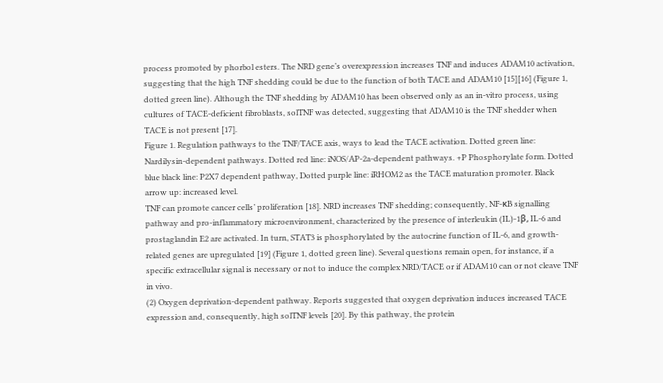process promoted by phorbol esters. The NRD gene’s overexpression increases TNF and induces ADAM10 activation, suggesting that the high TNF shedding could be due to the function of both TACE and ADAM10 [15][16] (Figure 1, dotted green line). Although the TNF shedding by ADAM10 has been observed only as an in-vitro process, using cultures of TACE-deficient fibroblasts, solTNF was detected, suggesting that ADAM10 is the TNF shedder when TACE is not present [17].
Figure 1. Regulation pathways to the TNF/TACE axis, ways to lead the TACE activation. Dotted green line: Nardilysin-dependent pathways. Dotted red line: iNOS/AP-2a-dependent pathways. +P Phosphorylate form. Dotted blue black line: P2X7 dependent pathway, Dotted purple line: iRHOM2 as the TACE maturation promoter. Black arrow up: increased level.
TNF can promote cancer cells’ proliferation [18]. NRD increases TNF shedding; consequently, NF-κB signalling pathway and pro-inflammatory microenvironment, characterized by the presence of interleukin (IL)-1β, IL-6 and prostaglandin E2 are activated. In turn, STAT3 is phosphorylated by the autocrine function of IL-6, and growth-related genes are upregulated [19] (Figure 1, dotted green line). Several questions remain open, for instance, if a specific extracellular signal is necessary or not to induce the complex NRD/TACE or if ADAM10 can or not cleave TNF in vivo.
(2) Oxygen deprivation-dependent pathway. Reports suggested that oxygen deprivation induces increased TACE expression and, consequently, high solTNF levels [20]. By this pathway, the protein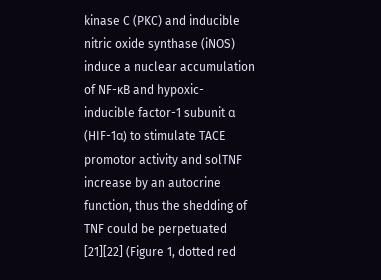kinase C (PKC) and inducible nitric oxide synthase (iNOS) induce a nuclear accumulation of NF-κB and hypoxic-inducible factor-1 subunit α (HIF-1α) to stimulate TACE promotor activity and solTNF increase by an autocrine function, thus the shedding of TNF could be perpetuated [21][22] (Figure 1, dotted red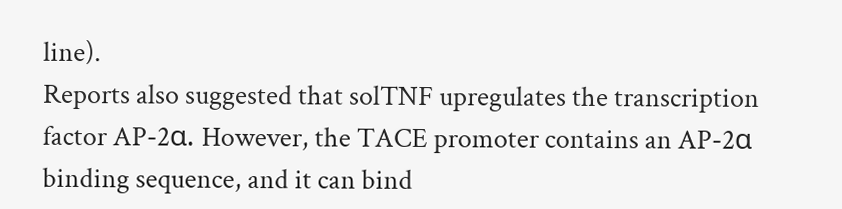line).
Reports also suggested that solTNF upregulates the transcription factor AP-2α. However, the TACE promoter contains an AP-2α binding sequence, and it can bind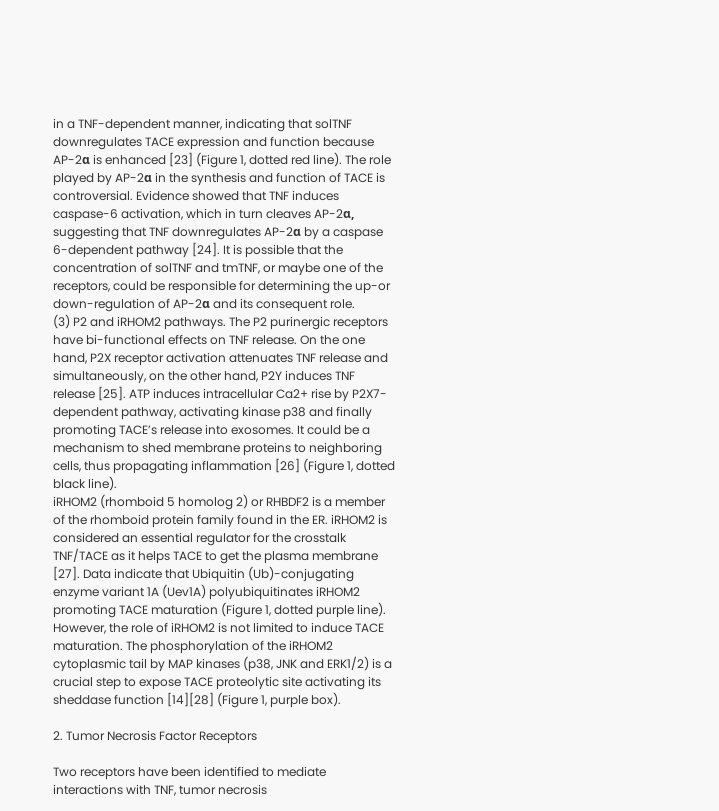in a TNF-dependent manner, indicating that solTNF downregulates TACE expression and function because AP-2α is enhanced [23] (Figure 1, dotted red line). The role played by AP-2α in the synthesis and function of TACE is controversial. Evidence showed that TNF induces caspase-6 activation, which in turn cleaves AP-2α, suggesting that TNF downregulates AP-2α by a caspase 6-dependent pathway [24]. It is possible that the concentration of solTNF and tmTNF, or maybe one of the receptors, could be responsible for determining the up-or down-regulation of AP-2α and its consequent role.
(3) P2 and iRHOM2 pathways. The P2 purinergic receptors have bi-functional effects on TNF release. On the one hand, P2X receptor activation attenuates TNF release and simultaneously, on the other hand, P2Y induces TNF release [25]. ATP induces intracellular Ca2+ rise by P2X7-dependent pathway, activating kinase p38 and finally promoting TACE’s release into exosomes. It could be a mechanism to shed membrane proteins to neighboring cells, thus propagating inflammation [26] (Figure 1, dotted black line).
iRHOM2 (rhomboid 5 homolog 2) or RHBDF2 is a member of the rhomboid protein family found in the ER. iRHOM2 is considered an essential regulator for the crosstalk TNF/TACE as it helps TACE to get the plasma membrane [27]. Data indicate that Ubiquitin (Ub)-conjugating enzyme variant 1A (Uev1A) polyubiquitinates iRHOM2 promoting TACE maturation (Figure 1, dotted purple line). However, the role of iRHOM2 is not limited to induce TACE maturation. The phosphorylation of the iRHOM2 cytoplasmic tail by MAP kinases (p38, JNK and ERK1/2) is a crucial step to expose TACE proteolytic site activating its sheddase function [14][28] (Figure 1, purple box).

2. Tumor Necrosis Factor Receptors

Two receptors have been identified to mediate interactions with TNF, tumor necrosis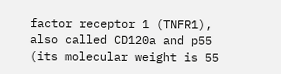factor receptor 1 (TNFR1), also called CD120a and p55 (its molecular weight is 55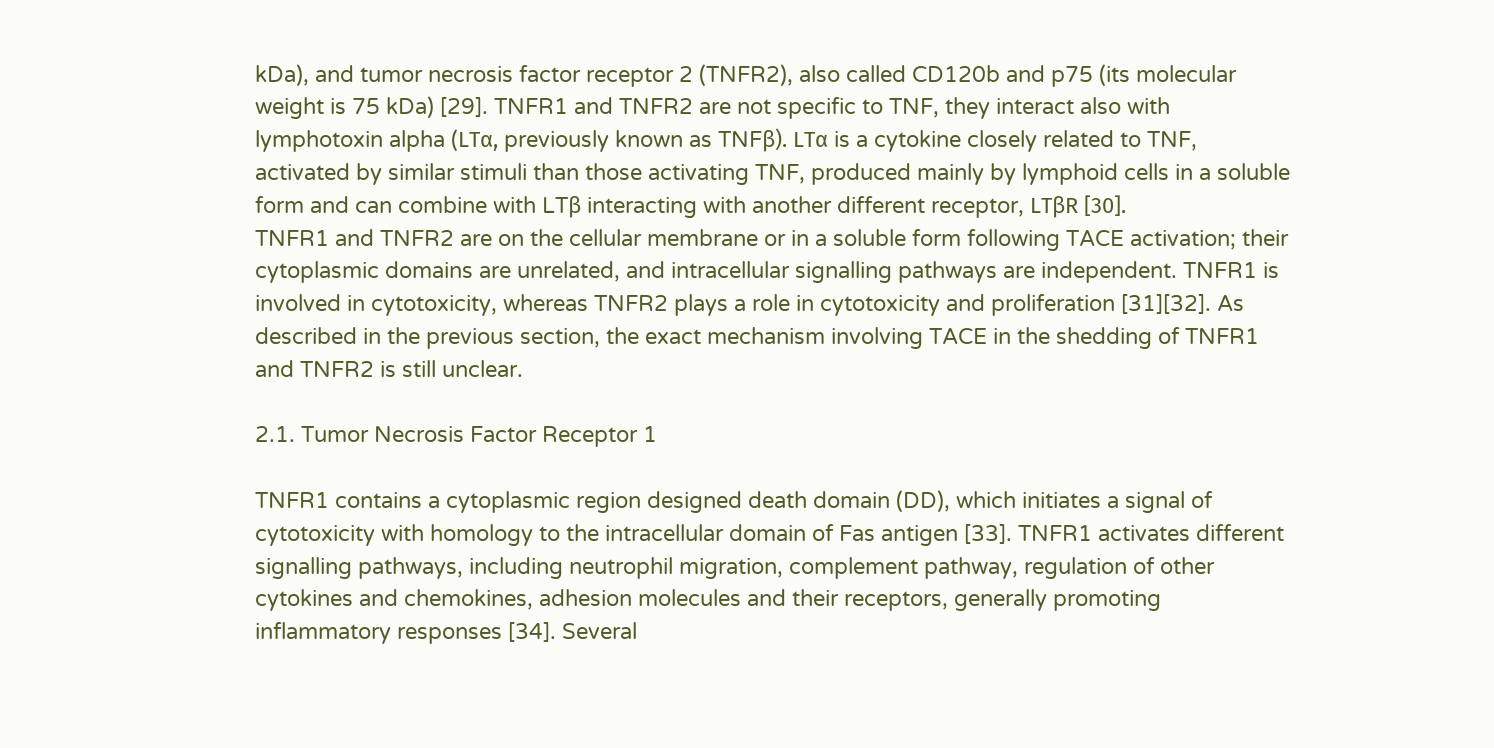kDa), and tumor necrosis factor receptor 2 (TNFR2), also called CD120b and p75 (its molecular weight is 75 kDa) [29]. TNFR1 and TNFR2 are not specific to TNF, they interact also with lymphotoxin alpha (LTα, previously known as TNFβ). LTα is a cytokine closely related to TNF, activated by similar stimuli than those activating TNF, produced mainly by lymphoid cells in a soluble form and can combine with LTβ interacting with another different receptor, LTβR [30].
TNFR1 and TNFR2 are on the cellular membrane or in a soluble form following TACE activation; their cytoplasmic domains are unrelated, and intracellular signalling pathways are independent. TNFR1 is involved in cytotoxicity, whereas TNFR2 plays a role in cytotoxicity and proliferation [31][32]. As described in the previous section, the exact mechanism involving TACE in the shedding of TNFR1 and TNFR2 is still unclear.

2.1. Tumor Necrosis Factor Receptor 1

TNFR1 contains a cytoplasmic region designed death domain (DD), which initiates a signal of cytotoxicity with homology to the intracellular domain of Fas antigen [33]. TNFR1 activates different signalling pathways, including neutrophil migration, complement pathway, regulation of other cytokines and chemokines, adhesion molecules and their receptors, generally promoting inflammatory responses [34]. Several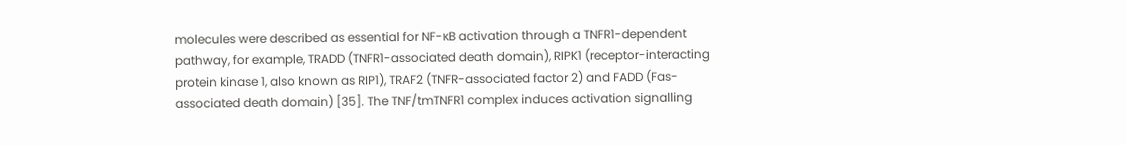molecules were described as essential for NF-κB activation through a TNFR1-dependent pathway, for example, TRADD (TNFR1-associated death domain), RIPK1 (receptor-interacting protein kinase 1, also known as RIP1), TRAF2 (TNFR-associated factor 2) and FADD (Fas-associated death domain) [35]. The TNF/tmTNFR1 complex induces activation signalling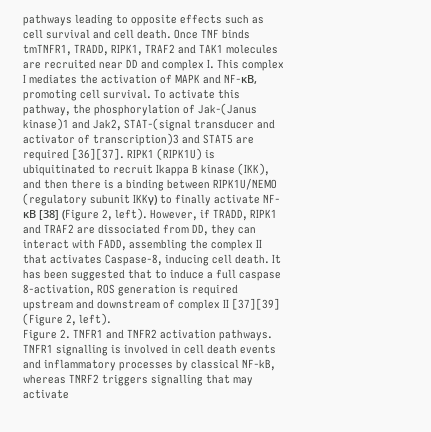pathways leading to opposite effects such as cell survival and cell death. Once TNF binds tmTNFR1, TRADD, RIPK1, TRAF2 and TAK1 molecules are recruited near DD and complex I. This complex I mediates the activation of MAPK and NF-κB, promoting cell survival. To activate this pathway, the phosphorylation of Jak-(Janus kinase)1 and Jak2, STAT-(signal transducer and activator of transcription)3 and STAT5 are required [36][37]. RIPK1 (RIPK1U) is ubiquitinated to recruit Ikappa B kinase (IKK), and then there is a binding between RIPK1U/NEMO (regulatory subunit IKKγ) to finally activate NF-κB [38] (Figure 2, left). However, if TRADD, RIPK1 and TRAF2 are dissociated from DD, they can interact with FADD, assembling the complex II that activates Caspase-8, inducing cell death. It has been suggested that to induce a full caspase 8-activation, ROS generation is required upstream and downstream of complex II [37][39] (Figure 2, left).
Figure 2. TNFR1 and TNFR2 activation pathways. TNFR1 signalling is involved in cell death events and inflammatory processes by classical NF-kB, whereas TNRF2 triggers signalling that may activate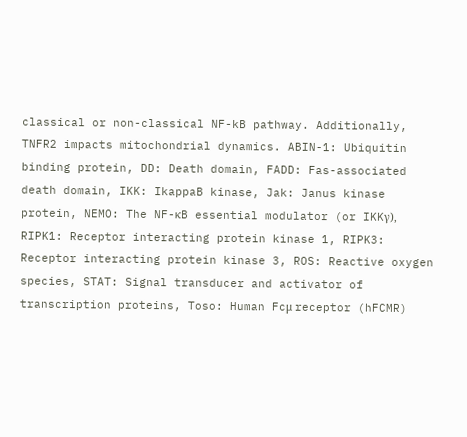classical or non-classical NF-kB pathway. Additionally, TNFR2 impacts mitochondrial dynamics. ABIN-1: Ubiquitin binding protein, DD: Death domain, FADD: Fas-associated death domain, IKK: IkappaB kinase, Jak: Janus kinase protein, NEMO: The NF-κB essential modulator (or IKKγ), RIPK1: Receptor interacting protein kinase 1, RIPK3: Receptor interacting protein kinase 3, ROS: Reactive oxygen species, STAT: Signal transducer and activator of transcription proteins, Toso: Human Fcμ receptor (hFCMR)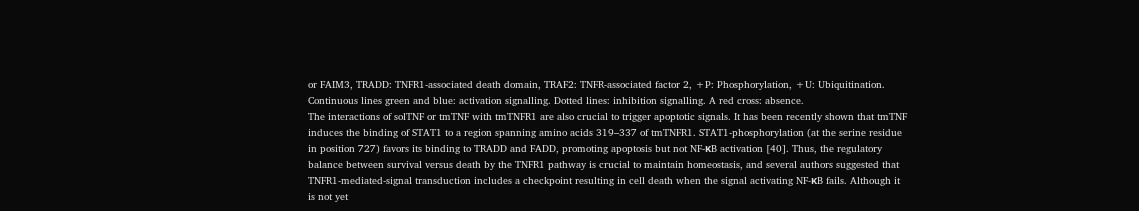or FAIM3, TRADD: TNFR1-associated death domain, TRAF2: TNFR-associated factor 2, +P: Phosphorylation, +U: Ubiquitination. Continuous lines green and blue: activation signalling. Dotted lines: inhibition signalling. A red cross: absence.
The interactions of solTNF or tmTNF with tmTNFR1 are also crucial to trigger apoptotic signals. It has been recently shown that tmTNF induces the binding of STAT1 to a region spanning amino acids 319–337 of tmTNFR1. STAT1-phosphorylation (at the serine residue in position 727) favors its binding to TRADD and FADD, promoting apoptosis but not NF-κB activation [40]. Thus, the regulatory balance between survival versus death by the TNFR1 pathway is crucial to maintain homeostasis, and several authors suggested that TNFR1-mediated-signal transduction includes a checkpoint resulting in cell death when the signal activating NF-κB fails. Although it is not yet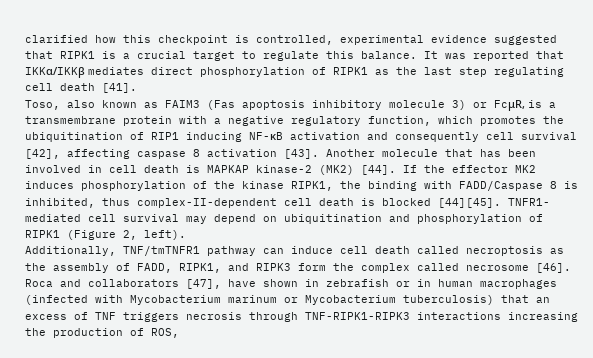clarified how this checkpoint is controlled, experimental evidence suggested that RIPK1 is a crucial target to regulate this balance. It was reported that IKKα/IKKβ mediates direct phosphorylation of RIPK1 as the last step regulating cell death [41].
Toso, also known as FAIM3 (Fas apoptosis inhibitory molecule 3) or FcμR, is a transmembrane protein with a negative regulatory function, which promotes the ubiquitination of RIP1 inducing NF-κB activation and consequently cell survival [42], affecting caspase 8 activation [43]. Another molecule that has been involved in cell death is MAPKAP kinase-2 (MK2) [44]. If the effector MK2 induces phosphorylation of the kinase RIPK1, the binding with FADD/Caspase 8 is inhibited, thus complex-II-dependent cell death is blocked [44][45]. TNFR1-mediated cell survival may depend on ubiquitination and phosphorylation of RIPK1 (Figure 2, left).
Additionally, TNF/tmTNFR1 pathway can induce cell death called necroptosis as the assembly of FADD, RIPK1, and RIPK3 form the complex called necrosome [46]. Roca and collaborators [47], have shown in zebrafish or in human macrophages (infected with Mycobacterium marinum or Mycobacterium tuberculosis) that an excess of TNF triggers necrosis through TNF-RIPK1-RIPK3 interactions increasing the production of ROS,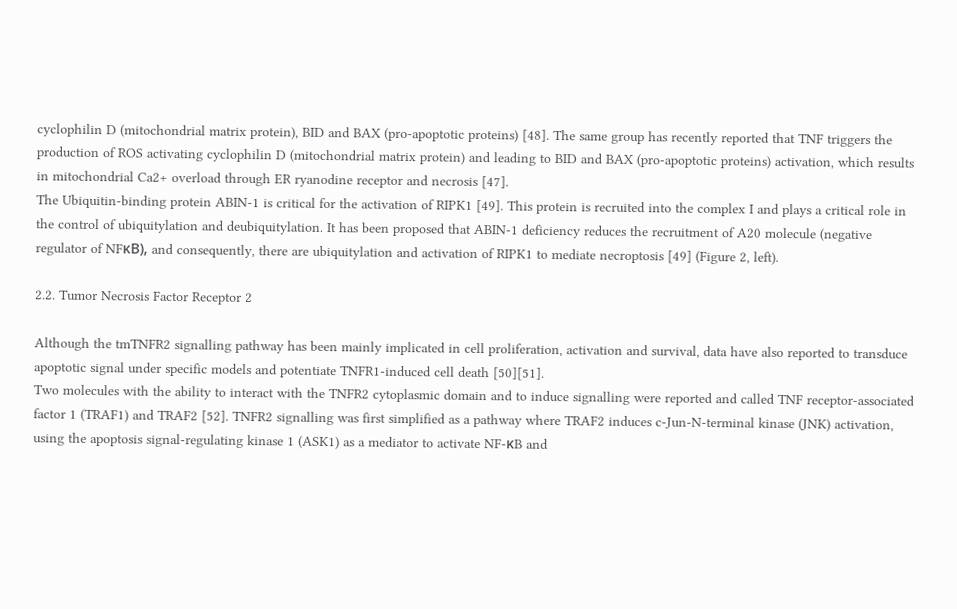cyclophilin D (mitochondrial matrix protein), BID and BAX (pro-apoptotic proteins) [48]. The same group has recently reported that TNF triggers the production of ROS activating cyclophilin D (mitochondrial matrix protein) and leading to BID and BAX (pro-apoptotic proteins) activation, which results in mitochondrial Ca2+ overload through ER ryanodine receptor and necrosis [47].
The Ubiquitin-binding protein ABIN-1 is critical for the activation of RIPK1 [49]. This protein is recruited into the complex I and plays a critical role in the control of ubiquitylation and deubiquitylation. It has been proposed that ABIN-1 deficiency reduces the recruitment of A20 molecule (negative regulator of NFκB), and consequently, there are ubiquitylation and activation of RIPK1 to mediate necroptosis [49] (Figure 2, left).

2.2. Tumor Necrosis Factor Receptor 2

Although the tmTNFR2 signalling pathway has been mainly implicated in cell proliferation, activation and survival, data have also reported to transduce apoptotic signal under specific models and potentiate TNFR1-induced cell death [50][51].
Two molecules with the ability to interact with the TNFR2 cytoplasmic domain and to induce signalling were reported and called TNF receptor-associated factor 1 (TRAF1) and TRAF2 [52]. TNFR2 signalling was first simplified as a pathway where TRAF2 induces c-Jun-N-terminal kinase (JNK) activation, using the apoptosis signal-regulating kinase 1 (ASK1) as a mediator to activate NF-κB and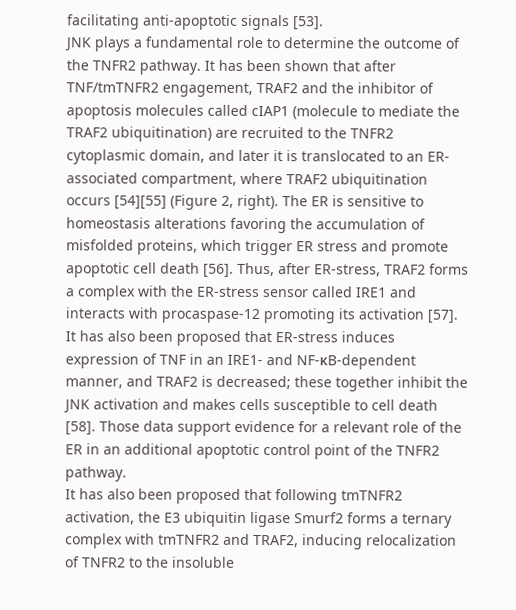facilitating anti-apoptotic signals [53].
JNK plays a fundamental role to determine the outcome of the TNFR2 pathway. It has been shown that after TNF/tmTNFR2 engagement, TRAF2 and the inhibitor of apoptosis molecules called cIAP1 (molecule to mediate the TRAF2 ubiquitination) are recruited to the TNFR2 cytoplasmic domain, and later it is translocated to an ER-associated compartment, where TRAF2 ubiquitination occurs [54][55] (Figure 2, right). The ER is sensitive to homeostasis alterations favoring the accumulation of misfolded proteins, which trigger ER stress and promote apoptotic cell death [56]. Thus, after ER-stress, TRAF2 forms a complex with the ER-stress sensor called IRE1 and interacts with procaspase-12 promoting its activation [57]. It has also been proposed that ER-stress induces expression of TNF in an IRE1- and NF-κB-dependent manner, and TRAF2 is decreased; these together inhibit the JNK activation and makes cells susceptible to cell death [58]. Those data support evidence for a relevant role of the ER in an additional apoptotic control point of the TNFR2 pathway.
It has also been proposed that following tmTNFR2 activation, the E3 ubiquitin ligase Smurf2 forms a ternary complex with tmTNFR2 and TRAF2, inducing relocalization of TNFR2 to the insoluble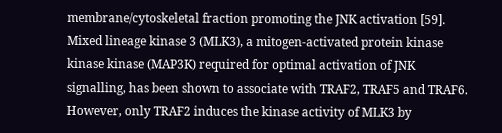membrane/cytoskeletal fraction promoting the JNK activation [59]. Mixed lineage kinase 3 (MLK3), a mitogen-activated protein kinase kinase kinase (MAP3K) required for optimal activation of JNK signalling, has been shown to associate with TRAF2, TRAF5 and TRAF6. However, only TRAF2 induces the kinase activity of MLK3 by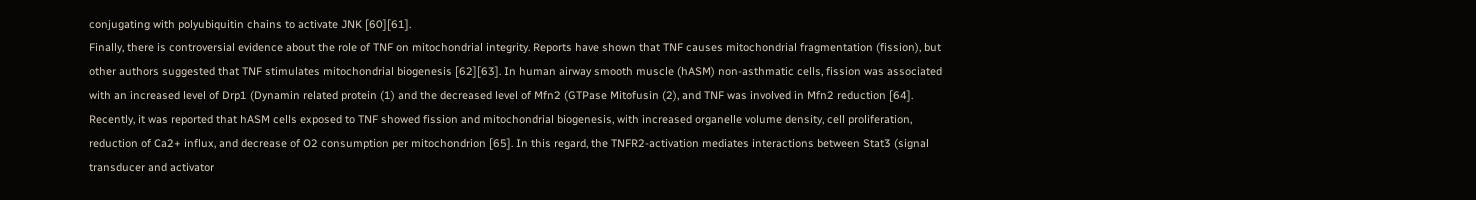conjugating with polyubiquitin chains to activate JNK [60][61].
Finally, there is controversial evidence about the role of TNF on mitochondrial integrity. Reports have shown that TNF causes mitochondrial fragmentation (fission), but other authors suggested that TNF stimulates mitochondrial biogenesis [62][63]. In human airway smooth muscle (hASM) non-asthmatic cells, fission was associated with an increased level of Drp1 (Dynamin related protein (1) and the decreased level of Mfn2 (GTPase Mitofusin (2), and TNF was involved in Mfn2 reduction [64]. Recently, it was reported that hASM cells exposed to TNF showed fission and mitochondrial biogenesis, with increased organelle volume density, cell proliferation, reduction of Ca2+ influx, and decrease of O2 consumption per mitochondrion [65]. In this regard, the TNFR2-activation mediates interactions between Stat3 (signal transducer and activator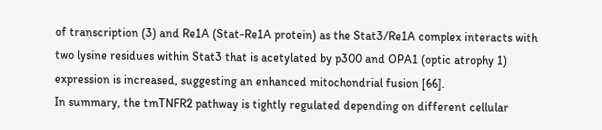of transcription (3) and Re1A (Stat-Re1A protein) as the Stat3/Re1A complex interacts with two lysine residues within Stat3 that is acetylated by p300 and OPA1 (optic atrophy 1) expression is increased, suggesting an enhanced mitochondrial fusion [66].
In summary, the tmTNFR2 pathway is tightly regulated depending on different cellular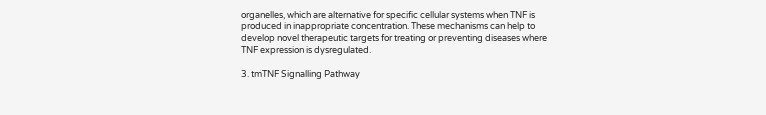organelles, which are alternative for specific cellular systems when TNF is produced in inappropriate concentration. These mechanisms can help to develop novel therapeutic targets for treating or preventing diseases where TNF expression is dysregulated.

3. tmTNF Signalling Pathway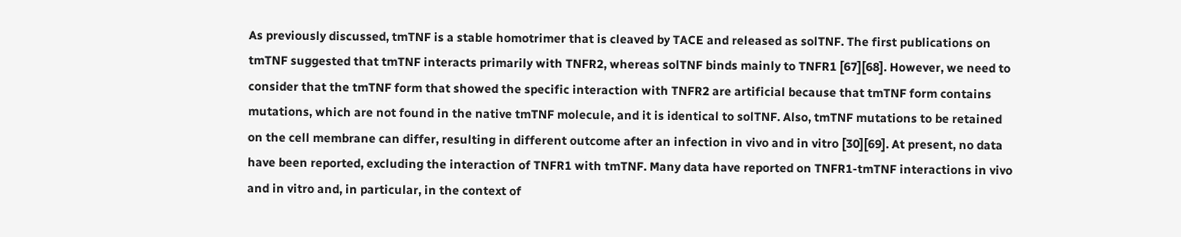As previously discussed, tmTNF is a stable homotrimer that is cleaved by TACE and released as solTNF. The first publications on tmTNF suggested that tmTNF interacts primarily with TNFR2, whereas solTNF binds mainly to TNFR1 [67][68]. However, we need to consider that the tmTNF form that showed the specific interaction with TNFR2 are artificial because that tmTNF form contains mutations, which are not found in the native tmTNF molecule, and it is identical to solTNF. Also, tmTNF mutations to be retained on the cell membrane can differ, resulting in different outcome after an infection in vivo and in vitro [30][69]. At present, no data have been reported, excluding the interaction of TNFR1 with tmTNF. Many data have reported on TNFR1-tmTNF interactions in vivo and in vitro and, in particular, in the context of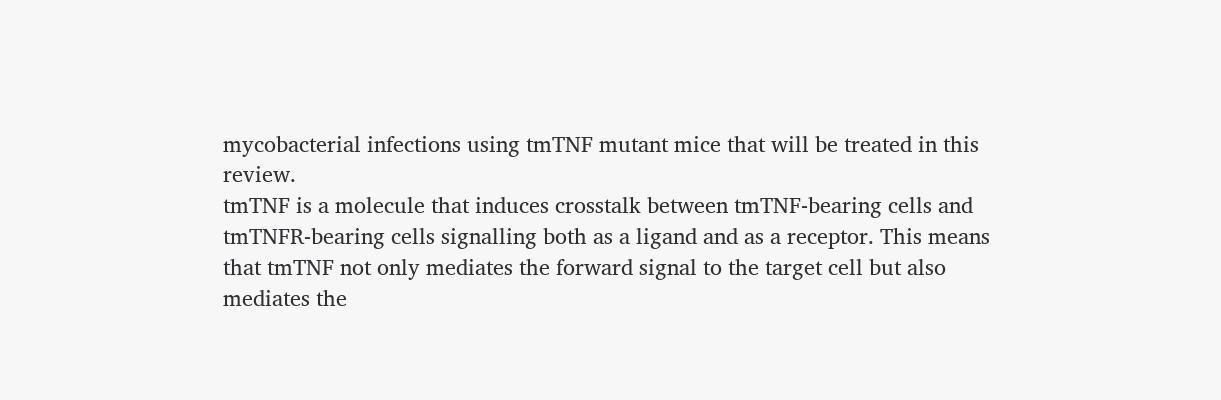mycobacterial infections using tmTNF mutant mice that will be treated in this review.
tmTNF is a molecule that induces crosstalk between tmTNF-bearing cells and tmTNFR-bearing cells signalling both as a ligand and as a receptor. This means that tmTNF not only mediates the forward signal to the target cell but also mediates the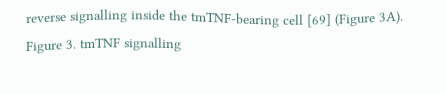reverse signalling inside the tmTNF-bearing cell [69] (Figure 3A).
Figure 3. tmTNF signalling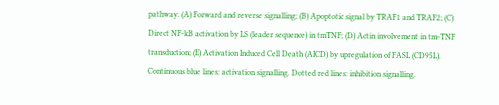pathway. (A) Forward and reverse signalling; (B) Apoptotic signal by TRAF1 and TRAF2; (C) Direct NF-kB activation by LS (leader sequence) in tmTNF; (D) Actin involvement in tm-TNF transduction; (E) Activation Induced Cell Death (AICD) by upregulation of FASL (CD95L). Continuous blue lines: activation signalling. Dotted red lines: inhibition signalling.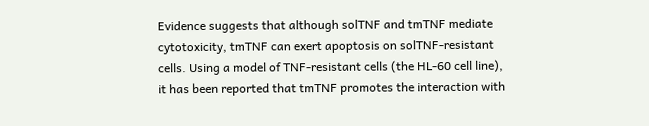Evidence suggests that although solTNF and tmTNF mediate cytotoxicity, tmTNF can exert apoptosis on solTNF-resistant cells. Using a model of TNF-resistant cells (the HL-60 cell line), it has been reported that tmTNF promotes the interaction with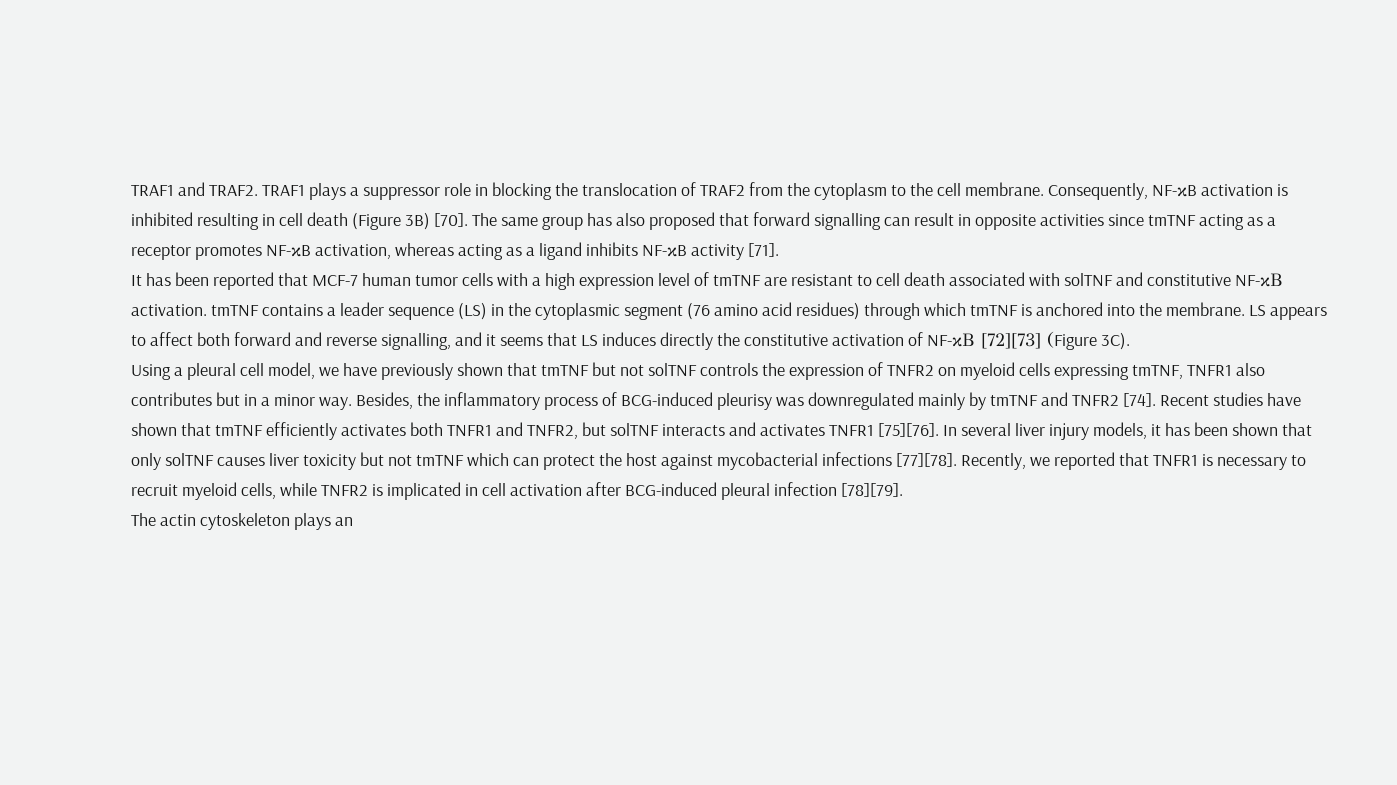TRAF1 and TRAF2. TRAF1 plays a suppressor role in blocking the translocation of TRAF2 from the cytoplasm to the cell membrane. Consequently, NF-κB activation is inhibited resulting in cell death (Figure 3B) [70]. The same group has also proposed that forward signalling can result in opposite activities since tmTNF acting as a receptor promotes NF-κB activation, whereas acting as a ligand inhibits NF-κB activity [71].
It has been reported that MCF-7 human tumor cells with a high expression level of tmTNF are resistant to cell death associated with solTNF and constitutive NF-κB activation. tmTNF contains a leader sequence (LS) in the cytoplasmic segment (76 amino acid residues) through which tmTNF is anchored into the membrane. LS appears to affect both forward and reverse signalling, and it seems that LS induces directly the constitutive activation of NF-κB [72][73] (Figure 3C).
Using a pleural cell model, we have previously shown that tmTNF but not solTNF controls the expression of TNFR2 on myeloid cells expressing tmTNF, TNFR1 also contributes but in a minor way. Besides, the inflammatory process of BCG-induced pleurisy was downregulated mainly by tmTNF and TNFR2 [74]. Recent studies have shown that tmTNF efficiently activates both TNFR1 and TNFR2, but solTNF interacts and activates TNFR1 [75][76]. In several liver injury models, it has been shown that only solTNF causes liver toxicity but not tmTNF which can protect the host against mycobacterial infections [77][78]. Recently, we reported that TNFR1 is necessary to recruit myeloid cells, while TNFR2 is implicated in cell activation after BCG-induced pleural infection [78][79].
The actin cytoskeleton plays an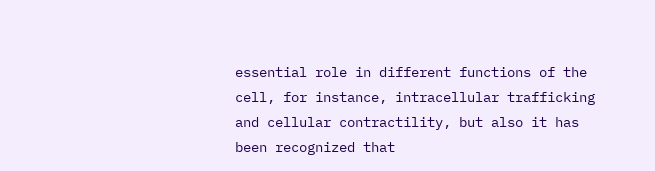essential role in different functions of the cell, for instance, intracellular trafficking and cellular contractility, but also it has been recognized that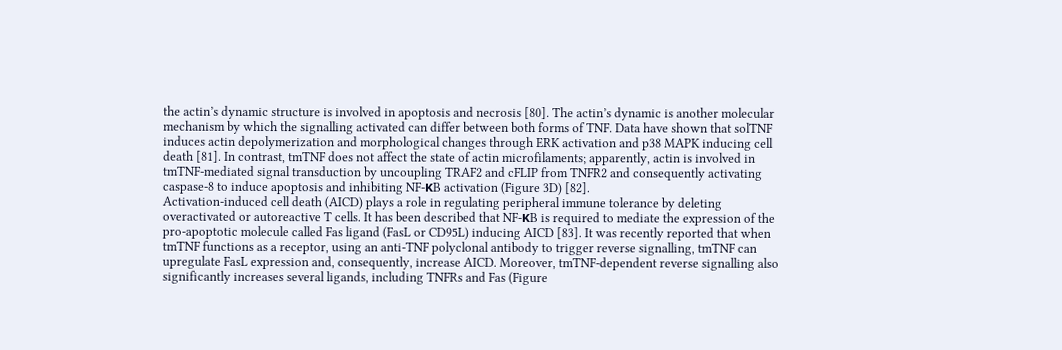the actin’s dynamic structure is involved in apoptosis and necrosis [80]. The actin’s dynamic is another molecular mechanism by which the signalling activated can differ between both forms of TNF. Data have shown that solTNF induces actin depolymerization and morphological changes through ERK activation and p38 MAPK inducing cell death [81]. In contrast, tmTNF does not affect the state of actin microfilaments; apparently, actin is involved in tmTNF-mediated signal transduction by uncoupling TRAF2 and cFLIP from TNFR2 and consequently activating caspase-8 to induce apoptosis and inhibiting NF-κB activation (Figure 3D) [82].
Activation-induced cell death (AICD) plays a role in regulating peripheral immune tolerance by deleting overactivated or autoreactive T cells. It has been described that NF-κB is required to mediate the expression of the pro-apoptotic molecule called Fas ligand (FasL or CD95L) inducing AICD [83]. It was recently reported that when tmTNF functions as a receptor, using an anti-TNF polyclonal antibody to trigger reverse signalling, tmTNF can upregulate FasL expression and, consequently, increase AICD. Moreover, tmTNF-dependent reverse signalling also significantly increases several ligands, including TNFRs and Fas (Figure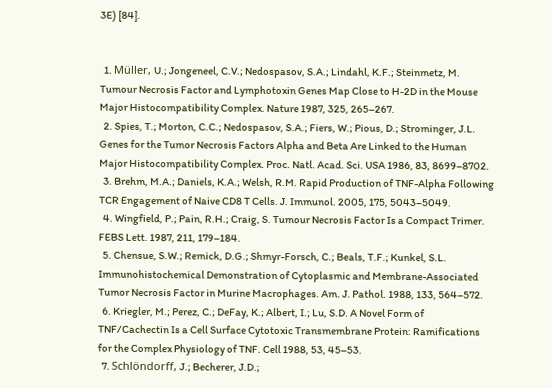3E) [84].


  1. Müller, U.; Jongeneel, C.V.; Nedospasov, S.A.; Lindahl, K.F.; Steinmetz, M. Tumour Necrosis Factor and Lymphotoxin Genes Map Close to H-2D in the Mouse Major Histocompatibility Complex. Nature 1987, 325, 265–267.
  2. Spies, T.; Morton, C.C.; Nedospasov, S.A.; Fiers, W.; Pious, D.; Strominger, J.L. Genes for the Tumor Necrosis Factors Alpha and Beta Are Linked to the Human Major Histocompatibility Complex. Proc. Natl. Acad. Sci. USA 1986, 83, 8699–8702.
  3. Brehm, M.A.; Daniels, K.A.; Welsh, R.M. Rapid Production of TNF-Alpha Following TCR Engagement of Naive CD8 T Cells. J. Immunol. 2005, 175, 5043–5049.
  4. Wingfield, P.; Pain, R.H.; Craig, S. Tumour Necrosis Factor Is a Compact Trimer. FEBS Lett. 1987, 211, 179–184.
  5. Chensue, S.W.; Remick, D.G.; Shmyr-Forsch, C.; Beals, T.F.; Kunkel, S.L. Immunohistochemical Demonstration of Cytoplasmic and Membrane-Associated Tumor Necrosis Factor in Murine Macrophages. Am. J. Pathol. 1988, 133, 564–572.
  6. Kriegler, M.; Perez, C.; DeFay, K.; Albert, I.; Lu, S.D. A Novel Form of TNF/Cachectin Is a Cell Surface Cytotoxic Transmembrane Protein: Ramifications for the Complex Physiology of TNF. Cell 1988, 53, 45–53.
  7. Schlöndorff, J.; Becherer, J.D.;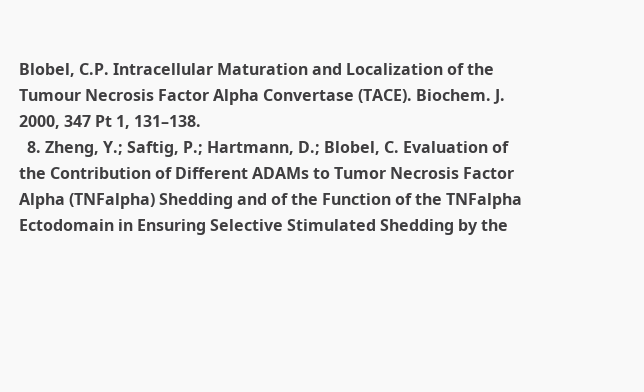Blobel, C.P. Intracellular Maturation and Localization of the Tumour Necrosis Factor Alpha Convertase (TACE). Biochem. J. 2000, 347 Pt 1, 131–138.
  8. Zheng, Y.; Saftig, P.; Hartmann, D.; Blobel, C. Evaluation of the Contribution of Different ADAMs to Tumor Necrosis Factor Alpha (TNFalpha) Shedding and of the Function of the TNFalpha Ectodomain in Ensuring Selective Stimulated Shedding by the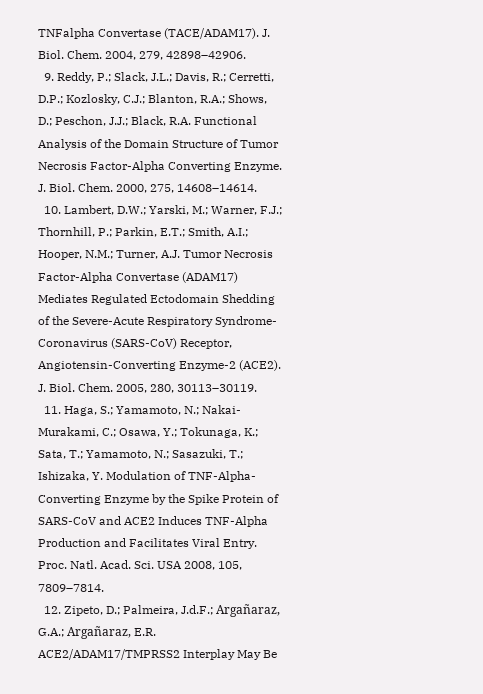TNFalpha Convertase (TACE/ADAM17). J. Biol. Chem. 2004, 279, 42898–42906.
  9. Reddy, P.; Slack, J.L.; Davis, R.; Cerretti, D.P.; Kozlosky, C.J.; Blanton, R.A.; Shows, D.; Peschon, J.J.; Black, R.A. Functional Analysis of the Domain Structure of Tumor Necrosis Factor-Alpha Converting Enzyme. J. Biol. Chem. 2000, 275, 14608–14614.
  10. Lambert, D.W.; Yarski, M.; Warner, F.J.; Thornhill, P.; Parkin, E.T.; Smith, A.I.; Hooper, N.M.; Turner, A.J. Tumor Necrosis Factor-Alpha Convertase (ADAM17) Mediates Regulated Ectodomain Shedding of the Severe-Acute Respiratory Syndrome-Coronavirus (SARS-CoV) Receptor, Angiotensin-Converting Enzyme-2 (ACE2). J. Biol. Chem. 2005, 280, 30113–30119.
  11. Haga, S.; Yamamoto, N.; Nakai-Murakami, C.; Osawa, Y.; Tokunaga, K.; Sata, T.; Yamamoto, N.; Sasazuki, T.; Ishizaka, Y. Modulation of TNF-Alpha-Converting Enzyme by the Spike Protein of SARS-CoV and ACE2 Induces TNF-Alpha Production and Facilitates Viral Entry. Proc. Natl. Acad. Sci. USA 2008, 105, 7809–7814.
  12. Zipeto, D.; Palmeira, J.d.F.; Argañaraz, G.A.; Argañaraz, E.R. ACE2/ADAM17/TMPRSS2 Interplay May Be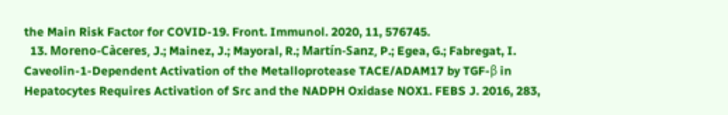the Main Risk Factor for COVID-19. Front. Immunol. 2020, 11, 576745.
  13. Moreno-Càceres, J.; Mainez, J.; Mayoral, R.; Martín-Sanz, P.; Egea, G.; Fabregat, I. Caveolin-1-Dependent Activation of the Metalloprotease TACE/ADAM17 by TGF-β in Hepatocytes Requires Activation of Src and the NADPH Oxidase NOX1. FEBS J. 2016, 283,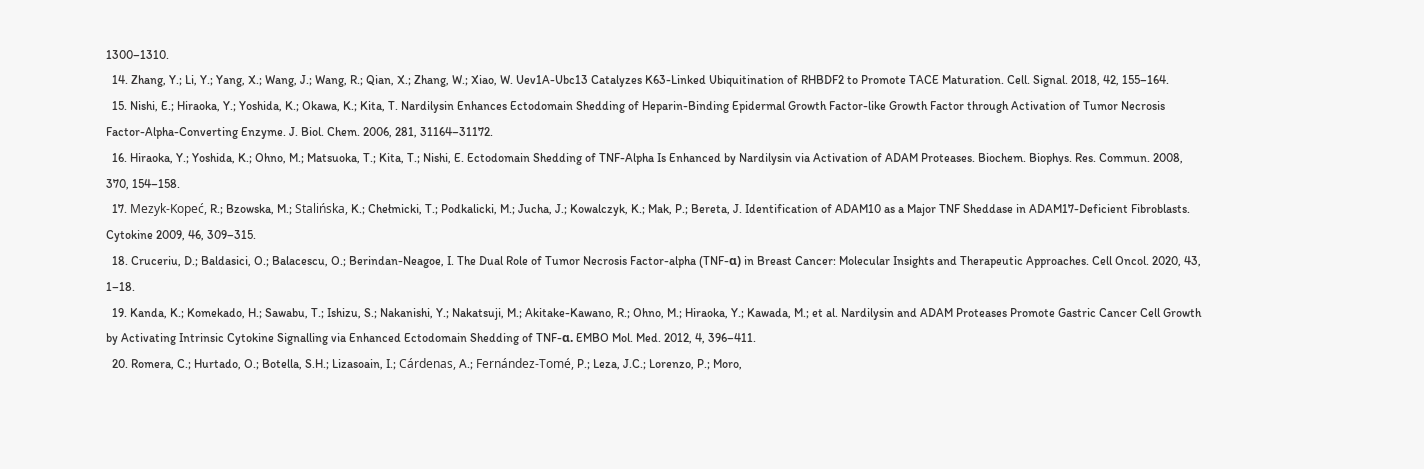1300–1310.
  14. Zhang, Y.; Li, Y.; Yang, X.; Wang, J.; Wang, R.; Qian, X.; Zhang, W.; Xiao, W. Uev1A-Ubc13 Catalyzes K63-Linked Ubiquitination of RHBDF2 to Promote TACE Maturation. Cell. Signal. 2018, 42, 155–164.
  15. Nishi, E.; Hiraoka, Y.; Yoshida, K.; Okawa, K.; Kita, T. Nardilysin Enhances Ectodomain Shedding of Heparin-Binding Epidermal Growth Factor-like Growth Factor through Activation of Tumor Necrosis Factor-Alpha-Converting Enzyme. J. Biol. Chem. 2006, 281, 31164–31172.
  16. Hiraoka, Y.; Yoshida, K.; Ohno, M.; Matsuoka, T.; Kita, T.; Nishi, E. Ectodomain Shedding of TNF-Alpha Is Enhanced by Nardilysin via Activation of ADAM Proteases. Biochem. Biophys. Res. Commun. 2008, 370, 154–158.
  17. Mezyk-Kopeć, R.; Bzowska, M.; Stalińska, K.; Chełmicki, T.; Podkalicki, M.; Jucha, J.; Kowalczyk, K.; Mak, P.; Bereta, J. Identification of ADAM10 as a Major TNF Sheddase in ADAM17-Deficient Fibroblasts. Cytokine 2009, 46, 309–315.
  18. Cruceriu, D.; Baldasici, O.; Balacescu, O.; Berindan-Neagoe, I. The Dual Role of Tumor Necrosis Factor-alpha (TNF-α) in Breast Cancer: Molecular Insights and Therapeutic Approaches. Cell Oncol. 2020, 43, 1–18.
  19. Kanda, K.; Komekado, H.; Sawabu, T.; Ishizu, S.; Nakanishi, Y.; Nakatsuji, M.; Akitake-Kawano, R.; Ohno, M.; Hiraoka, Y.; Kawada, M.; et al. Nardilysin and ADAM Proteases Promote Gastric Cancer Cell Growth by Activating Intrinsic Cytokine Signalling via Enhanced Ectodomain Shedding of TNF-α. EMBO Mol. Med. 2012, 4, 396–411.
  20. Romera, C.; Hurtado, O.; Botella, S.H.; Lizasoain, I.; Cárdenas, A.; Fernández-Tomé, P.; Leza, J.C.; Lorenzo, P.; Moro,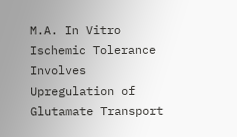M.A. In Vitro Ischemic Tolerance Involves Upregulation of Glutamate Transport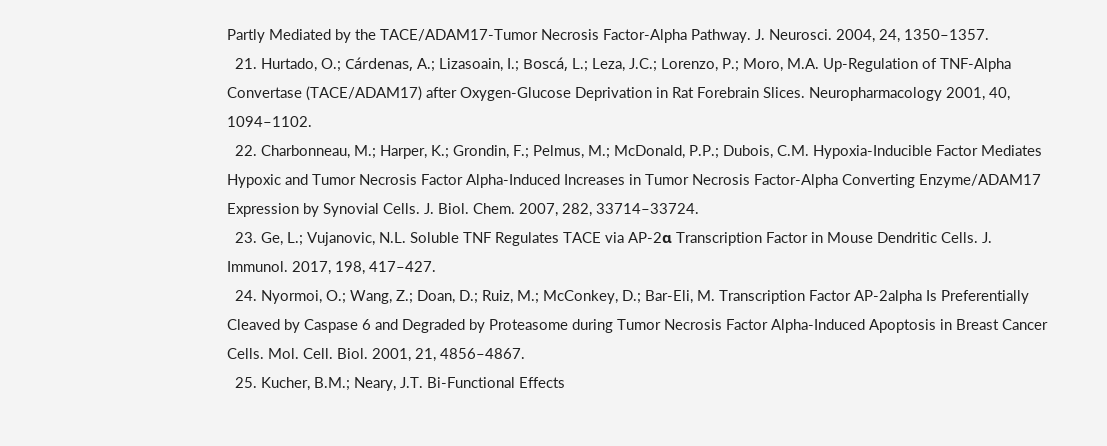Partly Mediated by the TACE/ADAM17-Tumor Necrosis Factor-Alpha Pathway. J. Neurosci. 2004, 24, 1350–1357.
  21. Hurtado, O.; Cárdenas, A.; Lizasoain, I.; Boscá, L.; Leza, J.C.; Lorenzo, P.; Moro, M.A. Up-Regulation of TNF-Alpha Convertase (TACE/ADAM17) after Oxygen-Glucose Deprivation in Rat Forebrain Slices. Neuropharmacology 2001, 40, 1094–1102.
  22. Charbonneau, M.; Harper, K.; Grondin, F.; Pelmus, M.; McDonald, P.P.; Dubois, C.M. Hypoxia-Inducible Factor Mediates Hypoxic and Tumor Necrosis Factor Alpha-Induced Increases in Tumor Necrosis Factor-Alpha Converting Enzyme/ADAM17 Expression by Synovial Cells. J. Biol. Chem. 2007, 282, 33714–33724.
  23. Ge, L.; Vujanovic, N.L. Soluble TNF Regulates TACE via AP-2α Transcription Factor in Mouse Dendritic Cells. J. Immunol. 2017, 198, 417–427.
  24. Nyormoi, O.; Wang, Z.; Doan, D.; Ruiz, M.; McConkey, D.; Bar-Eli, M. Transcription Factor AP-2alpha Is Preferentially Cleaved by Caspase 6 and Degraded by Proteasome during Tumor Necrosis Factor Alpha-Induced Apoptosis in Breast Cancer Cells. Mol. Cell. Biol. 2001, 21, 4856–4867.
  25. Kucher, B.M.; Neary, J.T. Bi-Functional Effects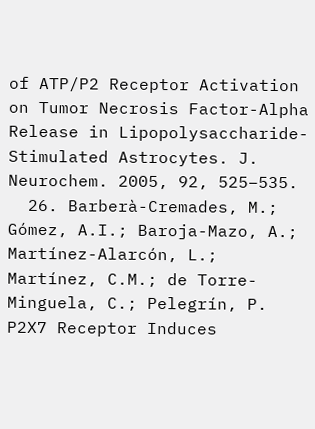of ATP/P2 Receptor Activation on Tumor Necrosis Factor-Alpha Release in Lipopolysaccharide-Stimulated Astrocytes. J. Neurochem. 2005, 92, 525–535.
  26. Barberà-Cremades, M.; Gómez, A.I.; Baroja-Mazo, A.; Martínez-Alarcón, L.; Martínez, C.M.; de Torre-Minguela, C.; Pelegrín, P. P2X7 Receptor Induces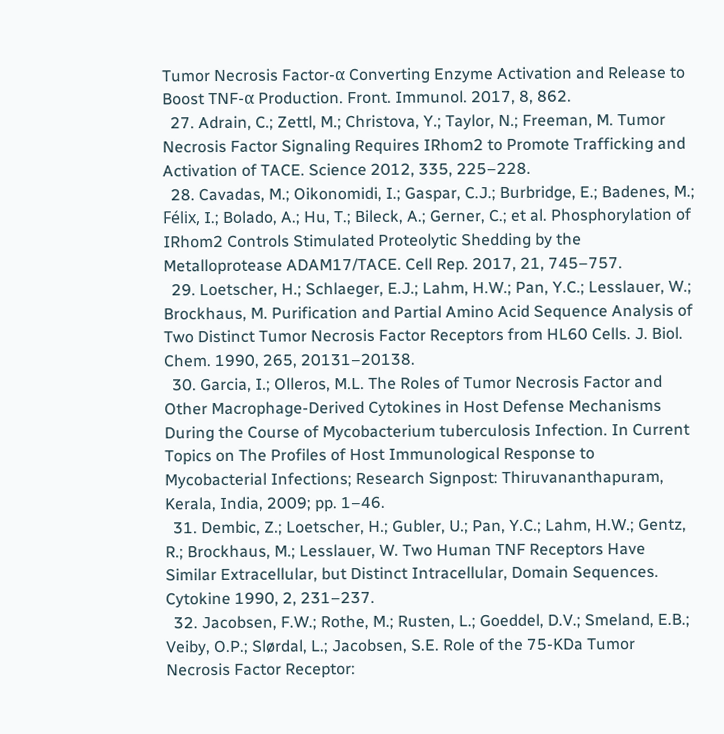Tumor Necrosis Factor-α Converting Enzyme Activation and Release to Boost TNF-α Production. Front. Immunol. 2017, 8, 862.
  27. Adrain, C.; Zettl, M.; Christova, Y.; Taylor, N.; Freeman, M. Tumor Necrosis Factor Signaling Requires IRhom2 to Promote Trafficking and Activation of TACE. Science 2012, 335, 225–228.
  28. Cavadas, M.; Oikonomidi, I.; Gaspar, C.J.; Burbridge, E.; Badenes, M.; Félix, I.; Bolado, A.; Hu, T.; Bileck, A.; Gerner, C.; et al. Phosphorylation of IRhom2 Controls Stimulated Proteolytic Shedding by the Metalloprotease ADAM17/TACE. Cell Rep. 2017, 21, 745–757.
  29. Loetscher, H.; Schlaeger, E.J.; Lahm, H.W.; Pan, Y.C.; Lesslauer, W.; Brockhaus, M. Purification and Partial Amino Acid Sequence Analysis of Two Distinct Tumor Necrosis Factor Receptors from HL60 Cells. J. Biol. Chem. 1990, 265, 20131–20138.
  30. Garcia, I.; Olleros, M.L. The Roles of Tumor Necrosis Factor and Other Macrophage-Derived Cytokines in Host Defense Mechanisms During the Course of Mycobacterium tuberculosis Infection. In Current Topics on The Profiles of Host Immunological Response to Mycobacterial Infections; Research Signpost: Thiruvananthapuram, Kerala, India, 2009; pp. 1–46.
  31. Dembic, Z.; Loetscher, H.; Gubler, U.; Pan, Y.C.; Lahm, H.W.; Gentz, R.; Brockhaus, M.; Lesslauer, W. Two Human TNF Receptors Have Similar Extracellular, but Distinct Intracellular, Domain Sequences. Cytokine 1990, 2, 231–237.
  32. Jacobsen, F.W.; Rothe, M.; Rusten, L.; Goeddel, D.V.; Smeland, E.B.; Veiby, O.P.; Slørdal, L.; Jacobsen, S.E. Role of the 75-KDa Tumor Necrosis Factor Receptor: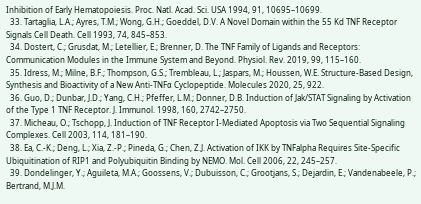Inhibition of Early Hematopoiesis. Proc. Natl. Acad. Sci. USA 1994, 91, 10695–10699.
  33. Tartaglia, L.A.; Ayres, T.M.; Wong, G.H.; Goeddel, D.V. A Novel Domain within the 55 Kd TNF Receptor Signals Cell Death. Cell 1993, 74, 845–853.
  34. Dostert, C.; Grusdat, M.; Letellier, E.; Brenner, D. The TNF Family of Ligands and Receptors: Communication Modules in the Immune System and Beyond. Physiol. Rev. 2019, 99, 115–160.
  35. Idress, M.; Milne, B.F.; Thompson, G.S.; Trembleau, L.; Jaspars, M.; Houssen, W.E. Structure-Based Design, Synthesis and Bioactivity of a New Anti-TNFα Cyclopeptide. Molecules 2020, 25, 922.
  36. Guo, D.; Dunbar, J.D.; Yang, C.H.; Pfeffer, L.M.; Donner, D.B. Induction of Jak/STAT Signaling by Activation of the Type 1 TNF Receptor. J. Immunol. 1998, 160, 2742–2750.
  37. Micheau, O.; Tschopp, J. Induction of TNF Receptor I-Mediated Apoptosis via Two Sequential Signaling Complexes. Cell 2003, 114, 181–190.
  38. Ea, C.-K.; Deng, L.; Xia, Z.-P.; Pineda, G.; Chen, Z.J. Activation of IKK by TNFalpha Requires Site-Specific Ubiquitination of RIP1 and Polyubiquitin Binding by NEMO. Mol. Cell 2006, 22, 245–257.
  39. Dondelinger, Y.; Aguileta, M.A.; Goossens, V.; Dubuisson, C.; Grootjans, S.; Dejardin, E.; Vandenabeele, P.; Bertrand, M.J.M.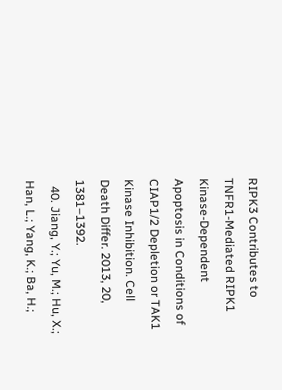RIPK3 Contributes to TNFR1-Mediated RIPK1 Kinase-Dependent Apoptosis in Conditions of CIAP1/2 Depletion or TAK1 Kinase Inhibition. Cell Death Differ. 2013, 20, 1381–1392.
  40. Jiang, Y.; Yu, M.; Hu, X.; Han, L.; Yang, K.; Ba, H.;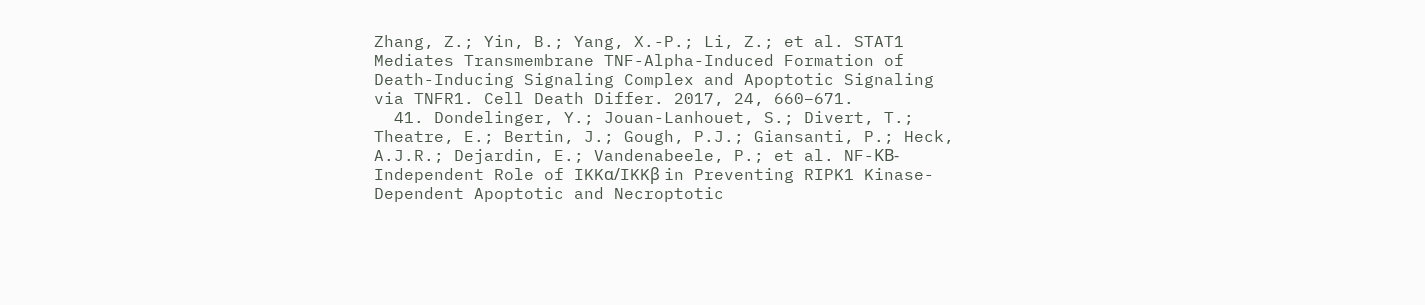Zhang, Z.; Yin, B.; Yang, X.-P.; Li, Z.; et al. STAT1 Mediates Transmembrane TNF-Alpha-Induced Formation of Death-Inducing Signaling Complex and Apoptotic Signaling via TNFR1. Cell Death Differ. 2017, 24, 660–671.
  41. Dondelinger, Y.; Jouan-Lanhouet, S.; Divert, T.; Theatre, E.; Bertin, J.; Gough, P.J.; Giansanti, P.; Heck, A.J.R.; Dejardin, E.; Vandenabeele, P.; et al. NF-ΚB-Independent Role of IKKα/IKKβ in Preventing RIPK1 Kinase-Dependent Apoptotic and Necroptotic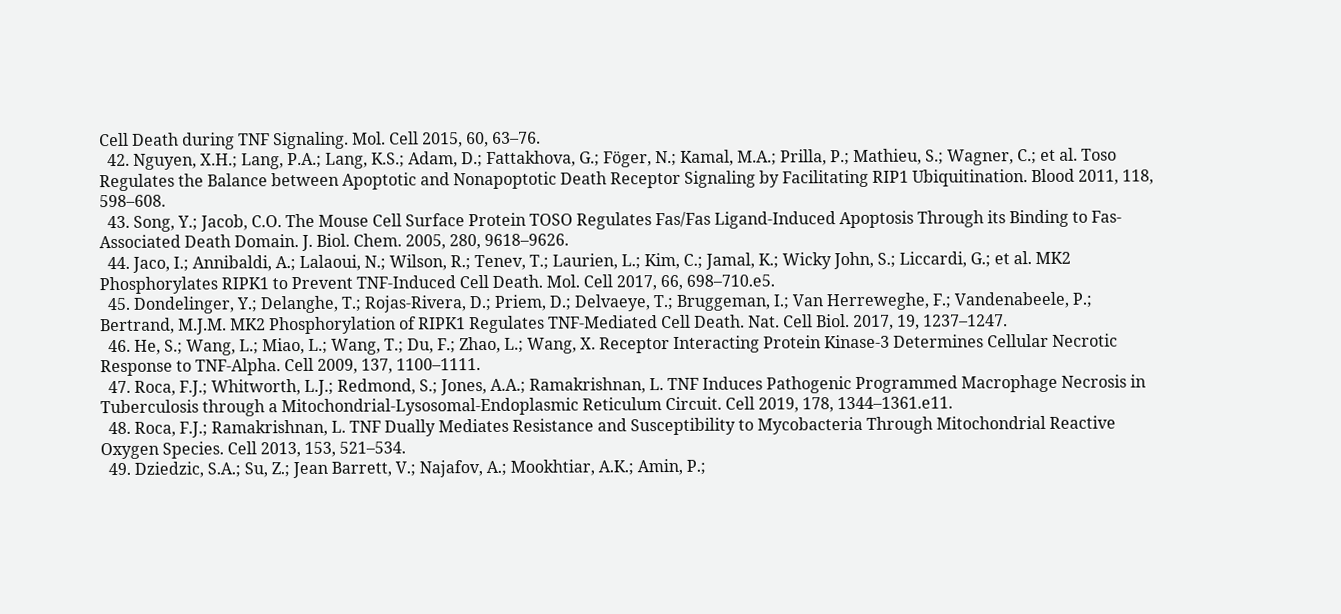Cell Death during TNF Signaling. Mol. Cell 2015, 60, 63–76.
  42. Nguyen, X.H.; Lang, P.A.; Lang, K.S.; Adam, D.; Fattakhova, G.; Föger, N.; Kamal, M.A.; Prilla, P.; Mathieu, S.; Wagner, C.; et al. Toso Regulates the Balance between Apoptotic and Nonapoptotic Death Receptor Signaling by Facilitating RIP1 Ubiquitination. Blood 2011, 118, 598–608.
  43. Song, Y.; Jacob, C.O. The Mouse Cell Surface Protein TOSO Regulates Fas/Fas Ligand-Induced Apoptosis Through its Binding to Fas-Associated Death Domain. J. Biol. Chem. 2005, 280, 9618–9626.
  44. Jaco, I.; Annibaldi, A.; Lalaoui, N.; Wilson, R.; Tenev, T.; Laurien, L.; Kim, C.; Jamal, K.; Wicky John, S.; Liccardi, G.; et al. MK2 Phosphorylates RIPK1 to Prevent TNF-Induced Cell Death. Mol. Cell 2017, 66, 698–710.e5.
  45. Dondelinger, Y.; Delanghe, T.; Rojas-Rivera, D.; Priem, D.; Delvaeye, T.; Bruggeman, I.; Van Herreweghe, F.; Vandenabeele, P.; Bertrand, M.J.M. MK2 Phosphorylation of RIPK1 Regulates TNF-Mediated Cell Death. Nat. Cell Biol. 2017, 19, 1237–1247.
  46. He, S.; Wang, L.; Miao, L.; Wang, T.; Du, F.; Zhao, L.; Wang, X. Receptor Interacting Protein Kinase-3 Determines Cellular Necrotic Response to TNF-Alpha. Cell 2009, 137, 1100–1111.
  47. Roca, F.J.; Whitworth, L.J.; Redmond, S.; Jones, A.A.; Ramakrishnan, L. TNF Induces Pathogenic Programmed Macrophage Necrosis in Tuberculosis through a Mitochondrial-Lysosomal-Endoplasmic Reticulum Circuit. Cell 2019, 178, 1344–1361.e11.
  48. Roca, F.J.; Ramakrishnan, L. TNF Dually Mediates Resistance and Susceptibility to Mycobacteria Through Mitochondrial Reactive Oxygen Species. Cell 2013, 153, 521–534.
  49. Dziedzic, S.A.; Su, Z.; Jean Barrett, V.; Najafov, A.; Mookhtiar, A.K.; Amin, P.;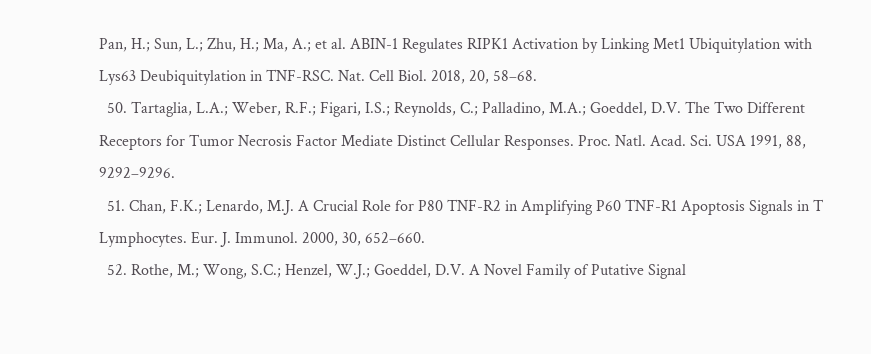Pan, H.; Sun, L.; Zhu, H.; Ma, A.; et al. ABIN-1 Regulates RIPK1 Activation by Linking Met1 Ubiquitylation with Lys63 Deubiquitylation in TNF-RSC. Nat. Cell Biol. 2018, 20, 58–68.
  50. Tartaglia, L.A.; Weber, R.F.; Figari, I.S.; Reynolds, C.; Palladino, M.A.; Goeddel, D.V. The Two Different Receptors for Tumor Necrosis Factor Mediate Distinct Cellular Responses. Proc. Natl. Acad. Sci. USA 1991, 88, 9292–9296.
  51. Chan, F.K.; Lenardo, M.J. A Crucial Role for P80 TNF-R2 in Amplifying P60 TNF-R1 Apoptosis Signals in T Lymphocytes. Eur. J. Immunol. 2000, 30, 652–660.
  52. Rothe, M.; Wong, S.C.; Henzel, W.J.; Goeddel, D.V. A Novel Family of Putative Signal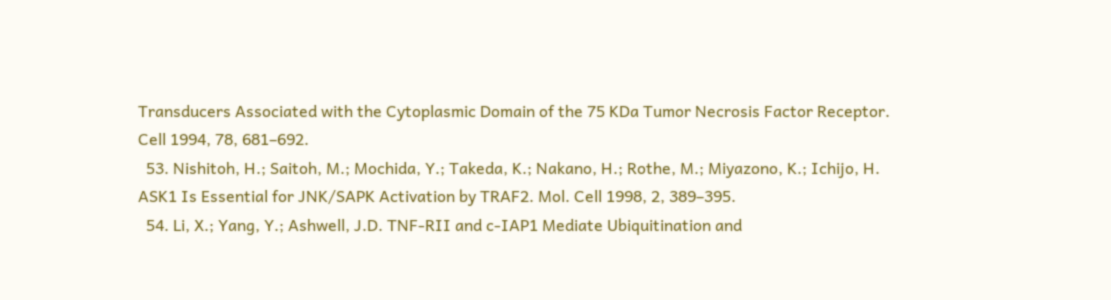Transducers Associated with the Cytoplasmic Domain of the 75 KDa Tumor Necrosis Factor Receptor. Cell 1994, 78, 681–692.
  53. Nishitoh, H.; Saitoh, M.; Mochida, Y.; Takeda, K.; Nakano, H.; Rothe, M.; Miyazono, K.; Ichijo, H. ASK1 Is Essential for JNK/SAPK Activation by TRAF2. Mol. Cell 1998, 2, 389–395.
  54. Li, X.; Yang, Y.; Ashwell, J.D. TNF-RII and c-IAP1 Mediate Ubiquitination and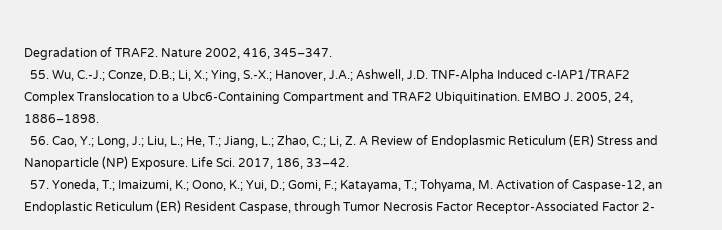Degradation of TRAF2. Nature 2002, 416, 345–347.
  55. Wu, C.-J.; Conze, D.B.; Li, X.; Ying, S.-X.; Hanover, J.A.; Ashwell, J.D. TNF-Alpha Induced c-IAP1/TRAF2 Complex Translocation to a Ubc6-Containing Compartment and TRAF2 Ubiquitination. EMBO J. 2005, 24, 1886–1898.
  56. Cao, Y.; Long, J.; Liu, L.; He, T.; Jiang, L.; Zhao, C.; Li, Z. A Review of Endoplasmic Reticulum (ER) Stress and Nanoparticle (NP) Exposure. Life Sci. 2017, 186, 33–42.
  57. Yoneda, T.; Imaizumi, K.; Oono, K.; Yui, D.; Gomi, F.; Katayama, T.; Tohyama, M. Activation of Caspase-12, an Endoplastic Reticulum (ER) Resident Caspase, through Tumor Necrosis Factor Receptor-Associated Factor 2-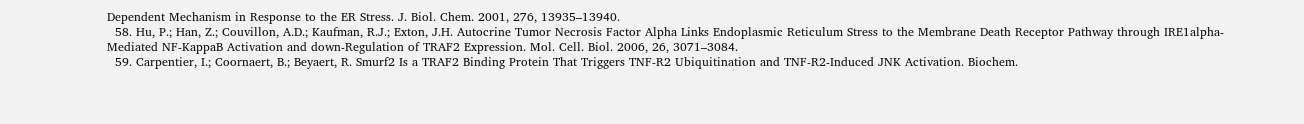Dependent Mechanism in Response to the ER Stress. J. Biol. Chem. 2001, 276, 13935–13940.
  58. Hu, P.; Han, Z.; Couvillon, A.D.; Kaufman, R.J.; Exton, J.H. Autocrine Tumor Necrosis Factor Alpha Links Endoplasmic Reticulum Stress to the Membrane Death Receptor Pathway through IRE1alpha-Mediated NF-KappaB Activation and down-Regulation of TRAF2 Expression. Mol. Cell. Biol. 2006, 26, 3071–3084.
  59. Carpentier, I.; Coornaert, B.; Beyaert, R. Smurf2 Is a TRAF2 Binding Protein That Triggers TNF-R2 Ubiquitination and TNF-R2-Induced JNK Activation. Biochem.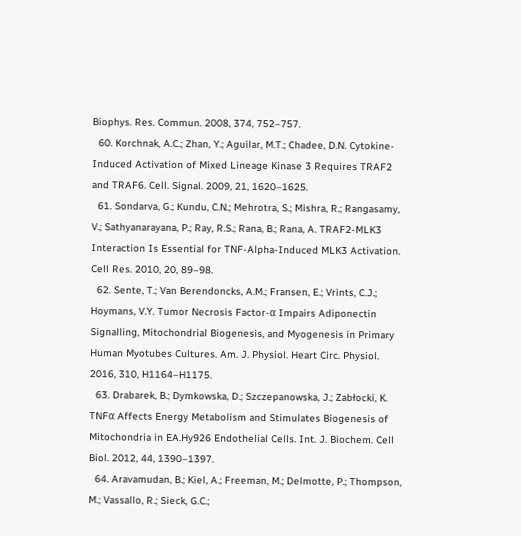Biophys. Res. Commun. 2008, 374, 752–757.
  60. Korchnak, A.C.; Zhan, Y.; Aguilar, M.T.; Chadee, D.N. Cytokine-Induced Activation of Mixed Lineage Kinase 3 Requires TRAF2 and TRAF6. Cell. Signal. 2009, 21, 1620–1625.
  61. Sondarva, G.; Kundu, C.N.; Mehrotra, S.; Mishra, R.; Rangasamy, V.; Sathyanarayana, P.; Ray, R.S.; Rana, B.; Rana, A. TRAF2-MLK3 Interaction Is Essential for TNF-Alpha-Induced MLK3 Activation. Cell Res. 2010, 20, 89–98.
  62. Sente, T.; Van Berendoncks, A.M.; Fransen, E.; Vrints, C.J.; Hoymans, V.Y. Tumor Necrosis Factor-α Impairs Adiponectin Signalling, Mitochondrial Biogenesis, and Myogenesis in Primary Human Myotubes Cultures. Am. J. Physiol. Heart Circ. Physiol. 2016, 310, H1164–H1175.
  63. Drabarek, B.; Dymkowska, D.; Szczepanowska, J.; Zabłocki, K. TNFα Affects Energy Metabolism and Stimulates Biogenesis of Mitochondria in EA.Hy926 Endothelial Cells. Int. J. Biochem. Cell Biol. 2012, 44, 1390–1397.
  64. Aravamudan, B.; Kiel, A.; Freeman, M.; Delmotte, P.; Thompson, M.; Vassallo, R.; Sieck, G.C.;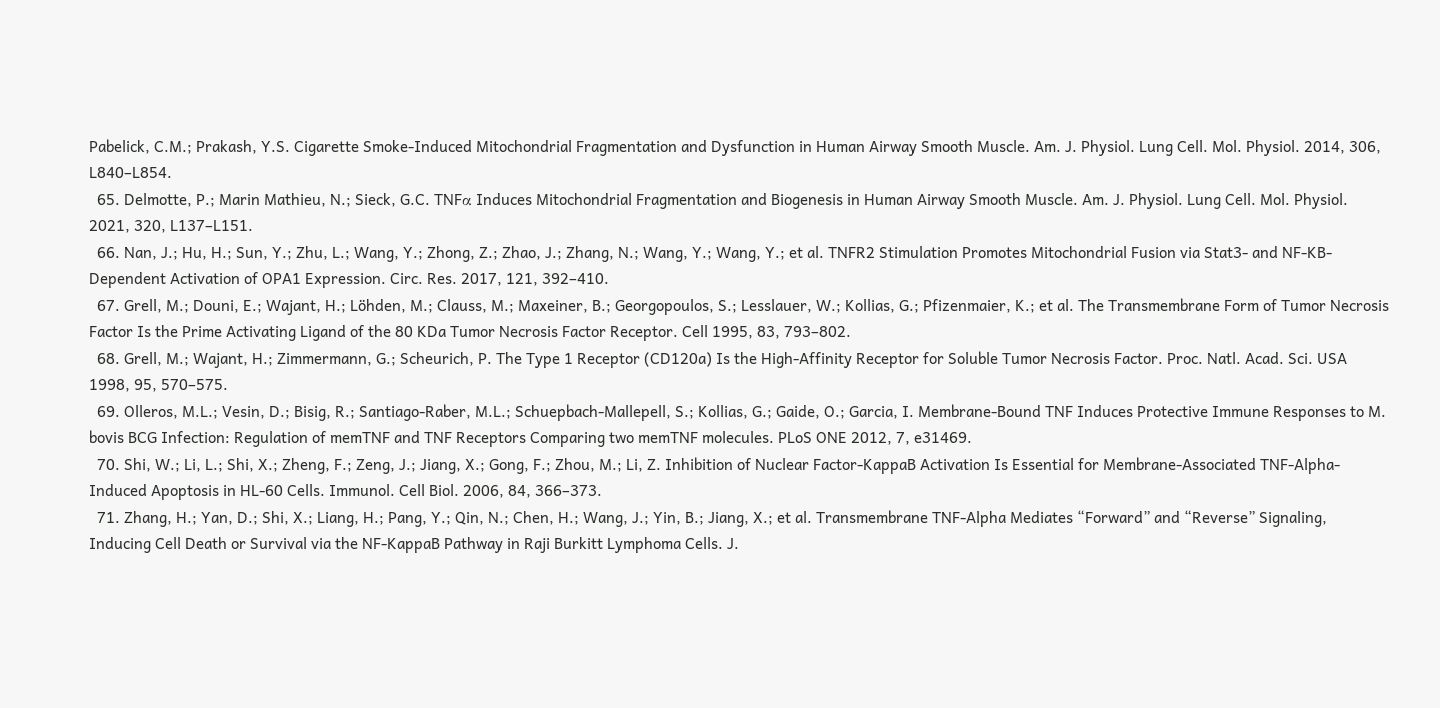Pabelick, C.M.; Prakash, Y.S. Cigarette Smoke-Induced Mitochondrial Fragmentation and Dysfunction in Human Airway Smooth Muscle. Am. J. Physiol. Lung Cell. Mol. Physiol. 2014, 306, L840–L854.
  65. Delmotte, P.; Marin Mathieu, N.; Sieck, G.C. TNFα Induces Mitochondrial Fragmentation and Biogenesis in Human Airway Smooth Muscle. Am. J. Physiol. Lung Cell. Mol. Physiol. 2021, 320, L137–L151.
  66. Nan, J.; Hu, H.; Sun, Y.; Zhu, L.; Wang, Y.; Zhong, Z.; Zhao, J.; Zhang, N.; Wang, Y.; Wang, Y.; et al. TNFR2 Stimulation Promotes Mitochondrial Fusion via Stat3- and NF-KB-Dependent Activation of OPA1 Expression. Circ. Res. 2017, 121, 392–410.
  67. Grell, M.; Douni, E.; Wajant, H.; Löhden, M.; Clauss, M.; Maxeiner, B.; Georgopoulos, S.; Lesslauer, W.; Kollias, G.; Pfizenmaier, K.; et al. The Transmembrane Form of Tumor Necrosis Factor Is the Prime Activating Ligand of the 80 KDa Tumor Necrosis Factor Receptor. Cell 1995, 83, 793–802.
  68. Grell, M.; Wajant, H.; Zimmermann, G.; Scheurich, P. The Type 1 Receptor (CD120a) Is the High-Affinity Receptor for Soluble Tumor Necrosis Factor. Proc. Natl. Acad. Sci. USA 1998, 95, 570–575.
  69. Olleros, M.L.; Vesin, D.; Bisig, R.; Santiago-Raber, M.L.; Schuepbach-Mallepell, S.; Kollias, G.; Gaide, O.; Garcia, I. Membrane-Bound TNF Induces Protective Immune Responses to M. bovis BCG Infection: Regulation of memTNF and TNF Receptors Comparing two memTNF molecules. PLoS ONE 2012, 7, e31469.
  70. Shi, W.; Li, L.; Shi, X.; Zheng, F.; Zeng, J.; Jiang, X.; Gong, F.; Zhou, M.; Li, Z. Inhibition of Nuclear Factor-KappaB Activation Is Essential for Membrane-Associated TNF-Alpha-Induced Apoptosis in HL-60 Cells. Immunol. Cell Biol. 2006, 84, 366–373.
  71. Zhang, H.; Yan, D.; Shi, X.; Liang, H.; Pang, Y.; Qin, N.; Chen, H.; Wang, J.; Yin, B.; Jiang, X.; et al. Transmembrane TNF-Alpha Mediates “Forward” and “Reverse” Signaling, Inducing Cell Death or Survival via the NF-KappaB Pathway in Raji Burkitt Lymphoma Cells. J.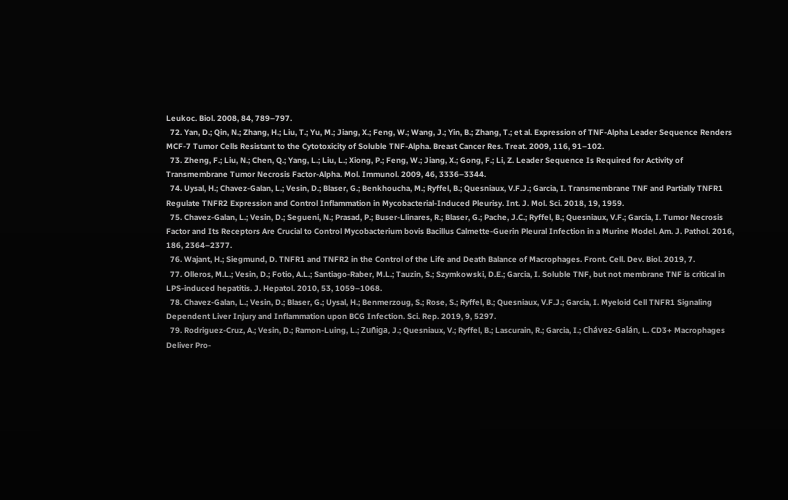Leukoc. Biol. 2008, 84, 789–797.
  72. Yan, D.; Qin, N.; Zhang, H.; Liu, T.; Yu, M.; Jiang, X.; Feng, W.; Wang, J.; Yin, B.; Zhang, T.; et al. Expression of TNF-Alpha Leader Sequence Renders MCF-7 Tumor Cells Resistant to the Cytotoxicity of Soluble TNF-Alpha. Breast Cancer Res. Treat. 2009, 116, 91–102.
  73. Zheng, F.; Liu, N.; Chen, Q.; Yang, L.; Liu, L.; Xiong, P.; Feng, W.; Jiang, X.; Gong, F.; Li, Z. Leader Sequence Is Required for Activity of Transmembrane Tumor Necrosis Factor-Alpha. Mol. Immunol. 2009, 46, 3336–3344.
  74. Uysal, H.; Chavez-Galan, L.; Vesin, D.; Blaser, G.; Benkhoucha, M.; Ryffel, B.; Quesniaux, V.F.J.; Garcia, I. Transmembrane TNF and Partially TNFR1 Regulate TNFR2 Expression and Control Inflammation in Mycobacterial-Induced Pleurisy. Int. J. Mol. Sci. 2018, 19, 1959.
  75. Chavez-Galan, L.; Vesin, D.; Segueni, N.; Prasad, P.; Buser-Llinares, R.; Blaser, G.; Pache, J.C.; Ryffel, B.; Quesniaux, V.F.; Garcia, I. Tumor Necrosis Factor and Its Receptors Are Crucial to Control Mycobacterium bovis Bacillus Calmette-Guerin Pleural Infection in a Murine Model. Am. J. Pathol. 2016, 186, 2364–2377.
  76. Wajant, H.; Siegmund, D. TNFR1 and TNFR2 in the Control of the Life and Death Balance of Macrophages. Front. Cell. Dev. Biol. 2019, 7.
  77. Olleros, M.L.; Vesin, D.; Fotio, A.L.; Santiago-Raber, M.L.; Tauzin, S.; Szymkowski, D.E.; Garcia, I. Soluble TNF, but not membrane TNF is critical in LPS-induced hepatitis. J. Hepatol. 2010, 53, 1059–1068.
  78. Chavez-Galan, L.; Vesin, D.; Blaser, G.; Uysal, H.; Benmerzoug, S.; Rose, S.; Ryffel, B.; Quesniaux, V.F.J.; Garcia, I. Myeloid Cell TNFR1 Signaling Dependent Liver Injury and Inflammation upon BCG Infection. Sci. Rep. 2019, 9, 5297.
  79. Rodriguez-Cruz, A.; Vesin, D.; Ramon-Luing, L.; Zuñiga, J.; Quesniaux, V.; Ryffel, B.; Lascurain, R.; Garcia, I.; Chávez-Galán, L. CD3+ Macrophages Deliver Pro-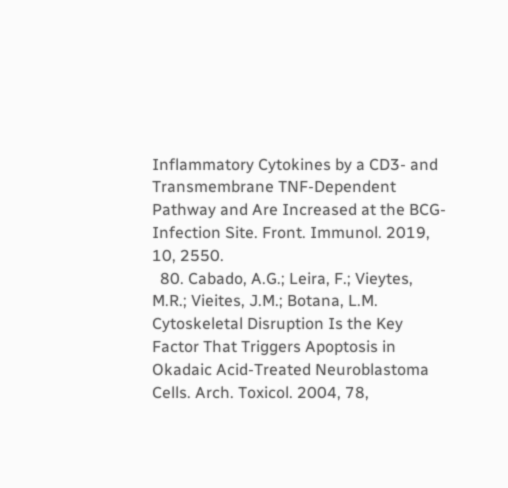Inflammatory Cytokines by a CD3- and Transmembrane TNF-Dependent Pathway and Are Increased at the BCG-Infection Site. Front. Immunol. 2019, 10, 2550.
  80. Cabado, A.G.; Leira, F.; Vieytes, M.R.; Vieites, J.M.; Botana, L.M. Cytoskeletal Disruption Is the Key Factor That Triggers Apoptosis in Okadaic Acid-Treated Neuroblastoma Cells. Arch. Toxicol. 2004, 78,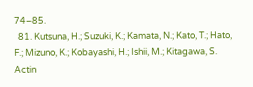74–85.
  81. Kutsuna, H.; Suzuki, K.; Kamata, N.; Kato, T.; Hato, F.; Mizuno, K.; Kobayashi, H.; Ishii, M.; Kitagawa, S. Actin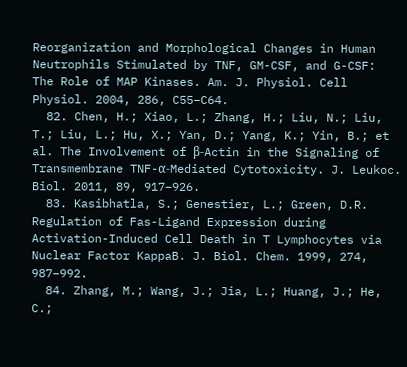Reorganization and Morphological Changes in Human Neutrophils Stimulated by TNF, GM-CSF, and G-CSF: The Role of MAP Kinases. Am. J. Physiol. Cell Physiol. 2004, 286, C55–C64.
  82. Chen, H.; Xiao, L.; Zhang, H.; Liu, N.; Liu, T.; Liu, L.; Hu, X.; Yan, D.; Yang, K.; Yin, B.; et al. The Involvement of β-Actin in the Signaling of Transmembrane TNF-α-Mediated Cytotoxicity. J. Leukoc. Biol. 2011, 89, 917–926.
  83. Kasibhatla, S.; Genestier, L.; Green, D.R. Regulation of Fas-Ligand Expression during Activation-Induced Cell Death in T Lymphocytes via Nuclear Factor KappaB. J. Biol. Chem. 1999, 274, 987–992.
  84. Zhang, M.; Wang, J.; Jia, L.; Huang, J.; He, C.;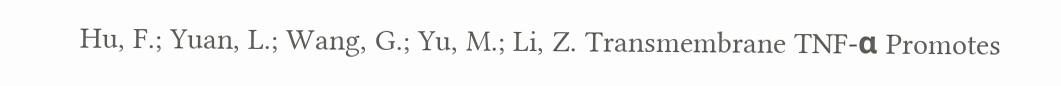Hu, F.; Yuan, L.; Wang, G.; Yu, M.; Li, Z. Transmembrane TNF-α Promotes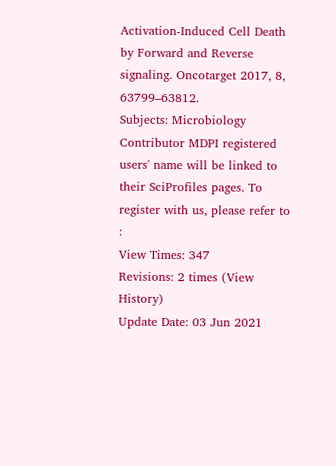Activation-Induced Cell Death by Forward and Reverse signaling. Oncotarget 2017, 8, 63799–63812.
Subjects: Microbiology
Contributor MDPI registered users' name will be linked to their SciProfiles pages. To register with us, please refer to :
View Times: 347
Revisions: 2 times (View History)
Update Date: 03 Jun 2021